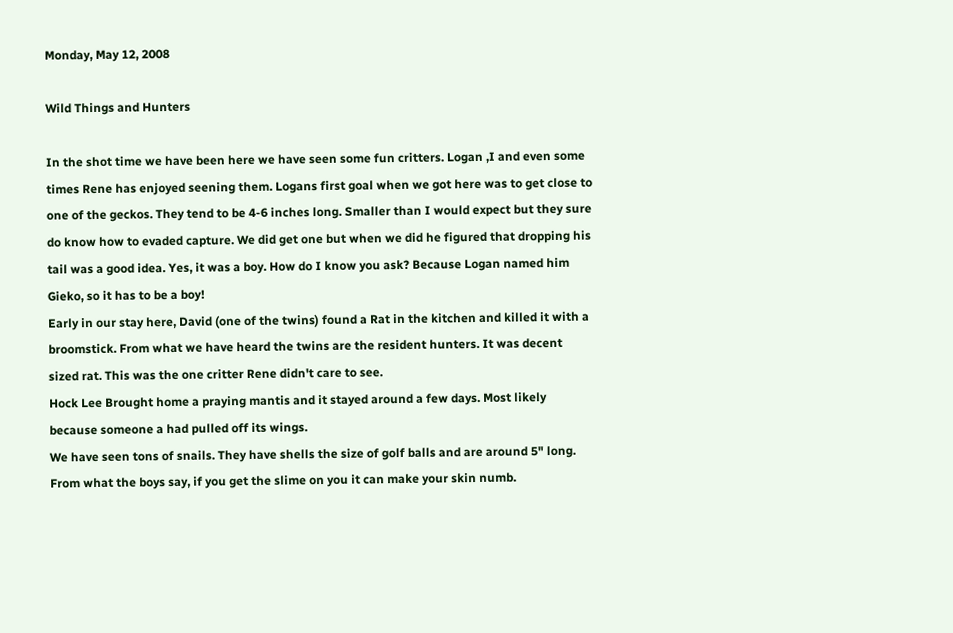Monday, May 12, 2008

Wild Things and Hunters

In the shot time we have been here we have seen some fun critters. Logan ,I and even some times Rene has enjoyed seening them. Logans first goal when we got here was to get close to one of the geckos. They tend to be 4-6 inches long. Smaller than I would expect but they sure do know how to evaded capture. We did get one but when we did he figured that dropping his tail was a good idea. Yes, it was a boy. How do I know you ask? Because Logan named him Gieko, so it has to be a boy!
Early in our stay here, David (one of the twins) found a Rat in the kitchen and killed it with a broomstick. From what we have heard the twins are the resident hunters. It was decent sized rat. This was the one critter Rene didn't care to see.
Hock Lee Brought home a praying mantis and it stayed around a few days. Most likely because someone a had pulled off its wings.
We have seen tons of snails. They have shells the size of golf balls and are around 5" long. From what the boys say, if you get the slime on you it can make your skin numb.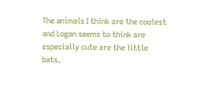The animals I think are the coolest and Logan seems to think are especially cute are the little bats.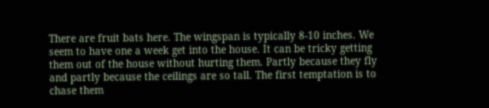There are fruit bats here. The wingspan is typically 8-10 inches. We seem to have one a week get into the house. It can be tricky getting them out of the house without hurting them. Partly because they fly and partly because the ceilings are so tall. The first temptation is to chase them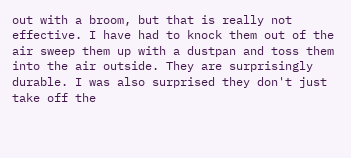out with a broom, but that is really not effective. I have had to knock them out of the air sweep them up with a dustpan and toss them into the air outside. They are surprisingly durable. I was also surprised they don't just take off the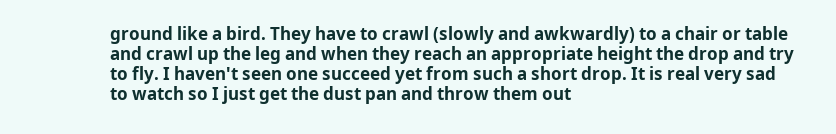ground like a bird. They have to crawl (slowly and awkwardly) to a chair or table and crawl up the leg and when they reach an appropriate height the drop and try to fly. I haven't seen one succeed yet from such a short drop. It is real very sad to watch so I just get the dust pan and throw them out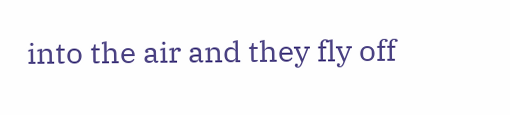into the air and they fly off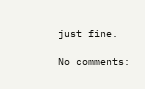just fine.

No comments: